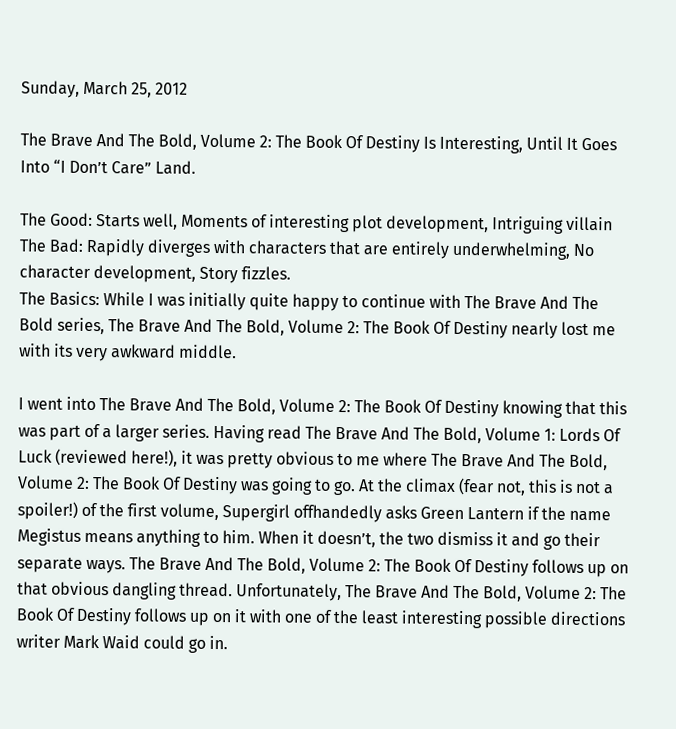Sunday, March 25, 2012

The Brave And The Bold, Volume 2: The Book Of Destiny Is Interesting, Until It Goes Into “I Don’t Care” Land.

The Good: Starts well, Moments of interesting plot development, Intriguing villain
The Bad: Rapidly diverges with characters that are entirely underwhelming, No character development, Story fizzles.
The Basics: While I was initially quite happy to continue with The Brave And The Bold series, The Brave And The Bold, Volume 2: The Book Of Destiny nearly lost me with its very awkward middle.

I went into The Brave And The Bold, Volume 2: The Book Of Destiny knowing that this was part of a larger series. Having read The Brave And The Bold, Volume 1: Lords Of Luck (reviewed here!), it was pretty obvious to me where The Brave And The Bold, Volume 2: The Book Of Destiny was going to go. At the climax (fear not, this is not a spoiler!) of the first volume, Supergirl offhandedly asks Green Lantern if the name Megistus means anything to him. When it doesn’t, the two dismiss it and go their separate ways. The Brave And The Bold, Volume 2: The Book Of Destiny follows up on that obvious dangling thread. Unfortunately, The Brave And The Bold, Volume 2: The Book Of Destiny follows up on it with one of the least interesting possible directions writer Mark Waid could go in.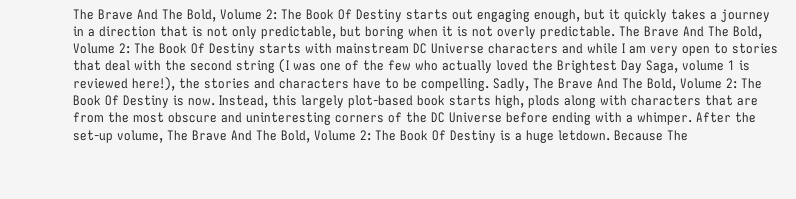The Brave And The Bold, Volume 2: The Book Of Destiny starts out engaging enough, but it quickly takes a journey in a direction that is not only predictable, but boring when it is not overly predictable. The Brave And The Bold, Volume 2: The Book Of Destiny starts with mainstream DC Universe characters and while I am very open to stories that deal with the second string (I was one of the few who actually loved the Brightest Day Saga, volume 1 is reviewed here!), the stories and characters have to be compelling. Sadly, The Brave And The Bold, Volume 2: The Book Of Destiny is now. Instead, this largely plot-based book starts high, plods along with characters that are from the most obscure and uninteresting corners of the DC Universe before ending with a whimper. After the set-up volume, The Brave And The Bold, Volume 2: The Book Of Destiny is a huge letdown. Because The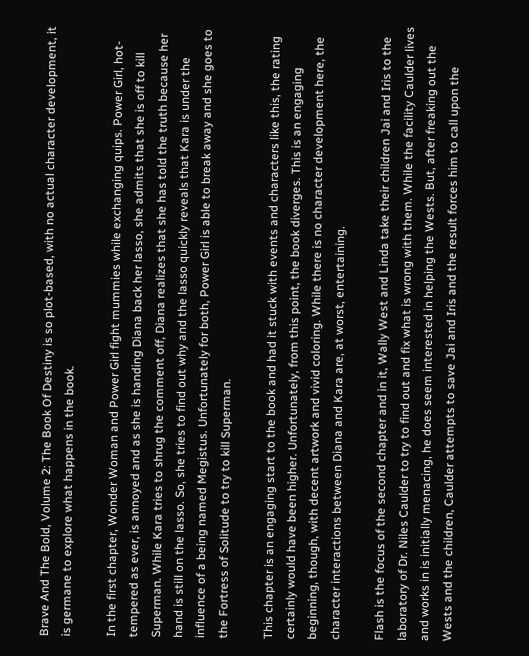Brave And The Bold, Volume 2: The Book Of Destiny is so plot-based, with no actual character development, it is germane to explore what happens in the book.

In the first chapter, Wonder Woman and Power Girl fight mummies while exchanging quips. Power Girl, hot-tempered as ever, is annoyed and as she is handing Diana back her lasso, she admits that she is off to kill Superman. While Kara tries to shrug the comment off, Diana realizes that she has told the truth because her hand is still on the lasso. So, she tries to find out why and the lasso quickly reveals that Kara is under the influence of a being named Megistus. Unfortunately for both, Power Girl is able to break away and she goes to the Fortress of Solitude to try to kill Superman.

This chapter is an engaging start to the book and had it stuck with events and characters like this, the rating certainly would have been higher. Unfortunately, from this point, the book diverges. This is an engaging beginning, though, with decent artwork and vivid coloring. While there is no character development here, the character interactions between Diana and Kara are, at worst, entertaining.

Flash is the focus of the second chapter and in it, Wally West and Linda take their children Jai and Iris to the laboratory of Dr. Niles Caulder to try to find out and fix what is wrong with them. While the facility Caulder lives and works in is initially menacing, he does seem interested in helping the Wests. But, after freaking out the Wests and the children, Caulder attempts to save Jai and Iris and the result forces him to call upon the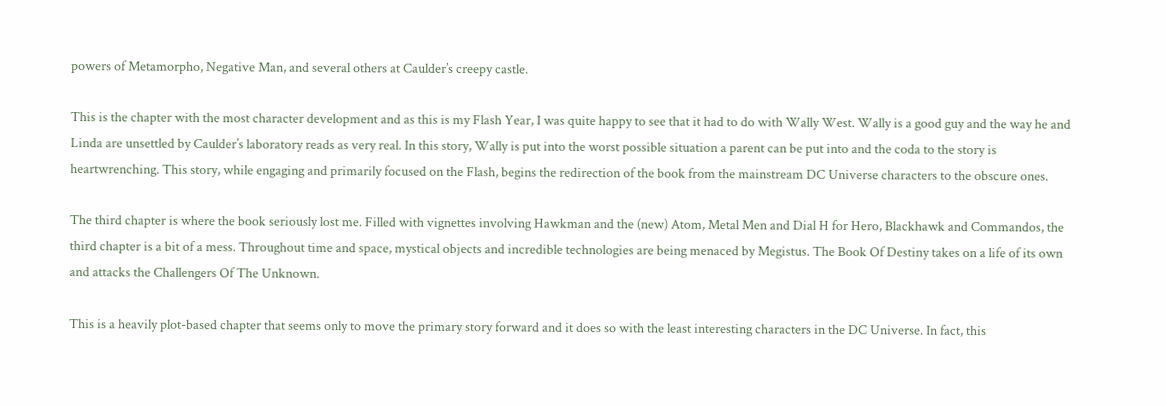powers of Metamorpho, Negative Man, and several others at Caulder’s creepy castle.

This is the chapter with the most character development and as this is my Flash Year, I was quite happy to see that it had to do with Wally West. Wally is a good guy and the way he and Linda are unsettled by Caulder’s laboratory reads as very real. In this story, Wally is put into the worst possible situation a parent can be put into and the coda to the story is heartwrenching. This story, while engaging and primarily focused on the Flash, begins the redirection of the book from the mainstream DC Universe characters to the obscure ones.

The third chapter is where the book seriously lost me. Filled with vignettes involving Hawkman and the (new) Atom, Metal Men and Dial H for Hero, Blackhawk and Commandos, the third chapter is a bit of a mess. Throughout time and space, mystical objects and incredible technologies are being menaced by Megistus. The Book Of Destiny takes on a life of its own and attacks the Challengers Of The Unknown.

This is a heavily plot-based chapter that seems only to move the primary story forward and it does so with the least interesting characters in the DC Universe. In fact, this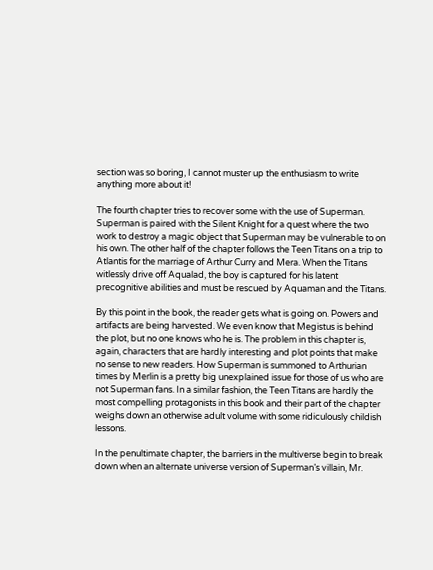section was so boring, I cannot muster up the enthusiasm to write anything more about it!

The fourth chapter tries to recover some with the use of Superman. Superman is paired with the Silent Knight for a quest where the two work to destroy a magic object that Superman may be vulnerable to on his own. The other half of the chapter follows the Teen Titans on a trip to Atlantis for the marriage of Arthur Curry and Mera. When the Titans witlessly drive off Aqualad, the boy is captured for his latent precognitive abilities and must be rescued by Aquaman and the Titans.

By this point in the book, the reader gets what is going on. Powers and artifacts are being harvested. We even know that Megistus is behind the plot, but no one knows who he is. The problem in this chapter is, again, characters that are hardly interesting and plot points that make no sense to new readers. How Superman is summoned to Arthurian times by Merlin is a pretty big unexplained issue for those of us who are not Superman fans. In a similar fashion, the Teen Titans are hardly the most compelling protagonists in this book and their part of the chapter weighs down an otherwise adult volume with some ridiculously childish lessons.

In the penultimate chapter, the barriers in the multiverse begin to break down when an alternate universe version of Superman’s villain, Mr.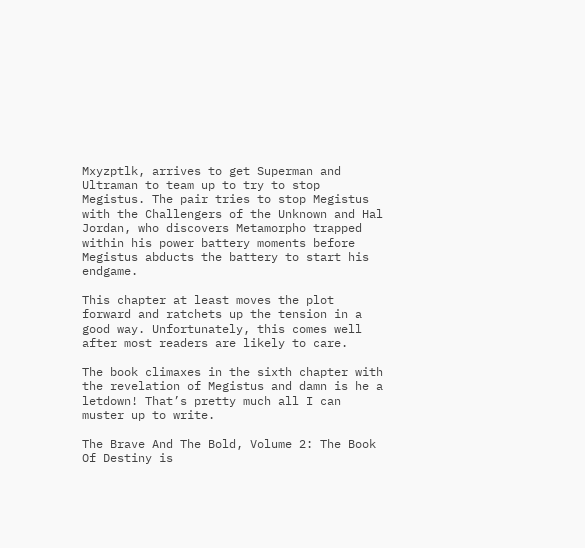Mxyzptlk, arrives to get Superman and Ultraman to team up to try to stop Megistus. The pair tries to stop Megistus with the Challengers of the Unknown and Hal Jordan, who discovers Metamorpho trapped within his power battery moments before Megistus abducts the battery to start his endgame.

This chapter at least moves the plot forward and ratchets up the tension in a good way. Unfortunately, this comes well after most readers are likely to care.

The book climaxes in the sixth chapter with the revelation of Megistus and damn is he a letdown! That’s pretty much all I can muster up to write.

The Brave And The Bold, Volume 2: The Book Of Destiny is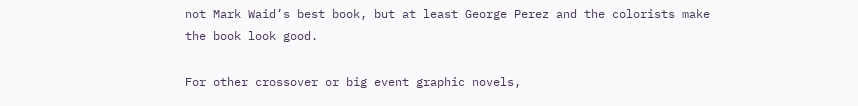not Mark Waid’s best book, but at least George Perez and the colorists make the book look good.

For other crossover or big event graphic novels,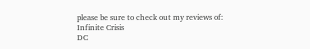please be sure to check out my reviews of:
Infinite Crisis
DC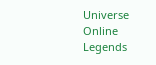Universe Online Legends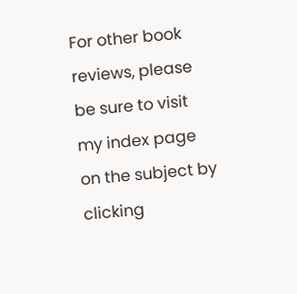For other book reviews, please be sure to visit my index page on the subject by clicking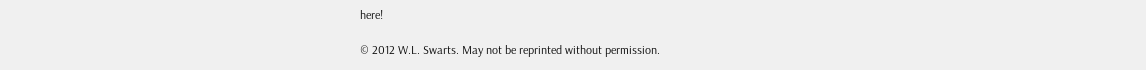here!

© 2012 W.L. Swarts. May not be reprinted without permission.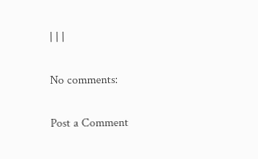| | |

No comments:

Post a Comment